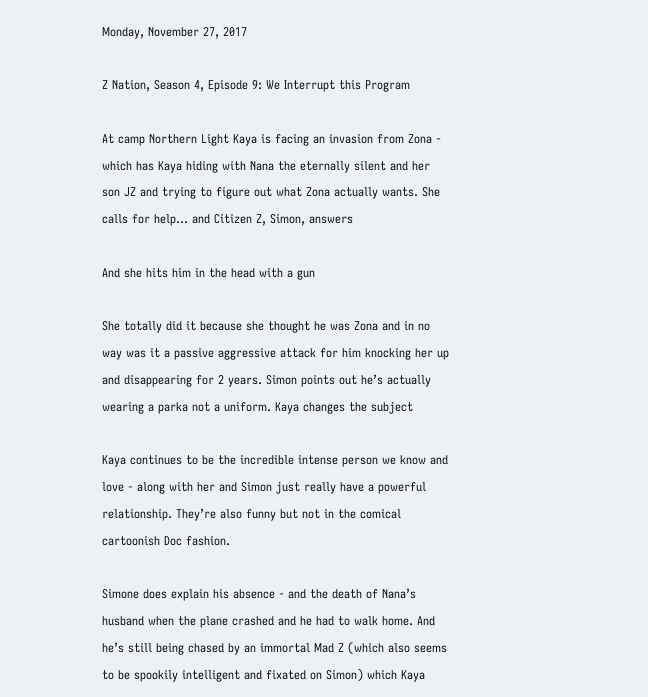Monday, November 27, 2017

Z Nation, Season 4, Episode 9: We Interrupt this Program

At camp Northern Light Kaya is facing an invasion from Zona - which has Kaya hiding with Nana the eternally silent and her son JZ and trying to figure out what Zona actually wants. She calls for help… and Citizen Z, Simon, answers

And she hits him in the head with a gun

She totally did it because she thought he was Zona and in no way was it a passive aggressive attack for him knocking her up and disappearing for 2 years. Simon points out he’s actually wearing a parka not a uniform. Kaya changes the subject

Kaya continues to be the incredible intense person we know and love - along with her and Simon just really have a powerful relationship. They’re also funny but not in the comical cartoonish Doc fashion.

Simone does explain his absence - and the death of Nana’s husband when the plane crashed and he had to walk home. And he’s still being chased by an immortal Mad Z (which also seems to be spookily intelligent and fixated on Simon) which Kaya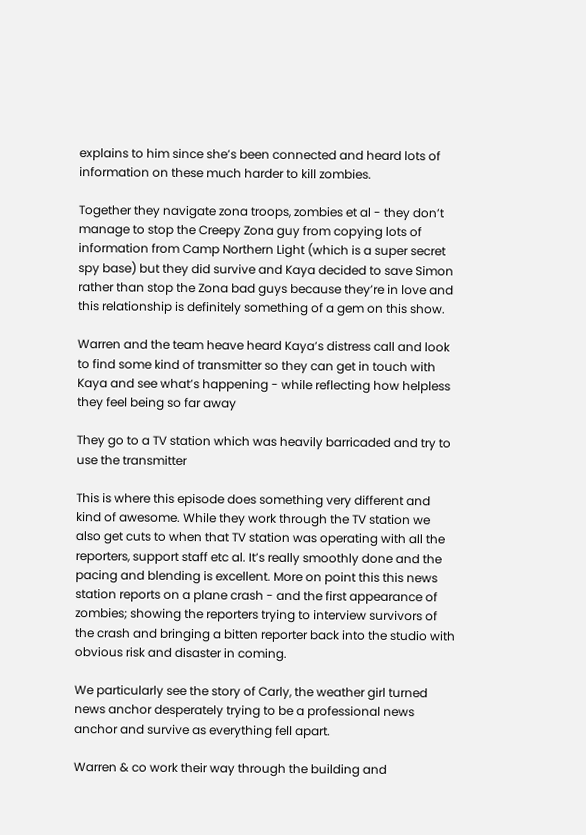explains to him since she’s been connected and heard lots of information on these much harder to kill zombies.

Together they navigate zona troops, zombies et al - they don’t manage to stop the Creepy Zona guy from copying lots of information from Camp Northern Light (which is a super secret spy base) but they did survive and Kaya decided to save Simon rather than stop the Zona bad guys because they’re in love and this relationship is definitely something of a gem on this show.

Warren and the team heave heard Kaya’s distress call and look to find some kind of transmitter so they can get in touch with Kaya and see what’s happening - while reflecting how helpless they feel being so far away

They go to a TV station which was heavily barricaded and try to use the transmitter

This is where this episode does something very different and kind of awesome. While they work through the TV station we also get cuts to when that TV station was operating with all the reporters, support staff etc al. It’s really smoothly done and the pacing and blending is excellent. More on point this this news station reports on a plane crash - and the first appearance of zombies; showing the reporters trying to interview survivors of the crash and bringing a bitten reporter back into the studio with obvious risk and disaster in coming.

We particularly see the story of Carly, the weather girl turned news anchor desperately trying to be a professional news anchor and survive as everything fell apart.

Warren & co work their way through the building and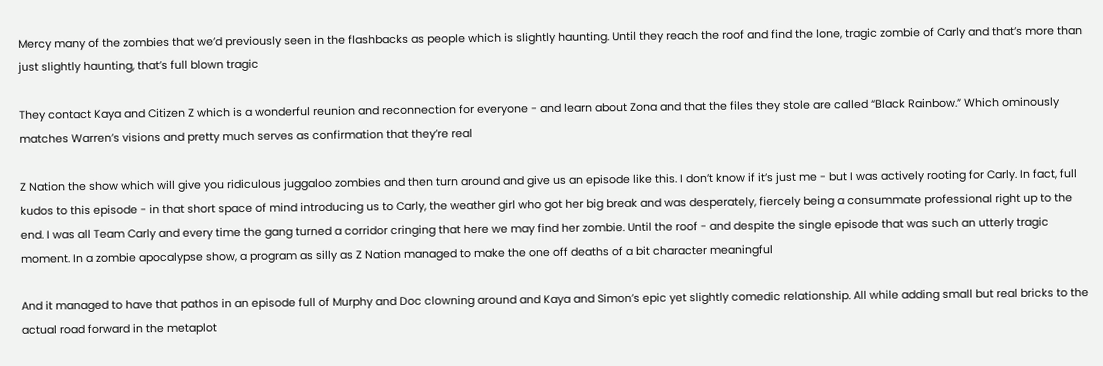Mercy many of the zombies that we’d previously seen in the flashbacks as people which is slightly haunting. Until they reach the roof and find the lone, tragic zombie of Carly and that’s more than just slightly haunting, that’s full blown tragic

They contact Kaya and Citizen Z which is a wonderful reunion and reconnection for everyone - and learn about Zona and that the files they stole are called “Black Rainbow.” Which ominously matches Warren’s visions and pretty much serves as confirmation that they’re real

Z Nation the show which will give you ridiculous juggaloo zombies and then turn around and give us an episode like this. I don’t know if it’s just me - but I was actively rooting for Carly. In fact, full kudos to this episode - in that short space of mind introducing us to Carly, the weather girl who got her big break and was desperately, fiercely being a consummate professional right up to the end. I was all Team Carly and every time the gang turned a corridor cringing that here we may find her zombie. Until the roof - and despite the single episode that was such an utterly tragic moment. In a zombie apocalypse show, a program as silly as Z Nation managed to make the one off deaths of a bit character meaningful

And it managed to have that pathos in an episode full of Murphy and Doc clowning around and Kaya and Simon’s epic yet slightly comedic relationship. All while adding small but real bricks to the actual road forward in the metaplot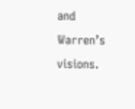and Warren’s visions.